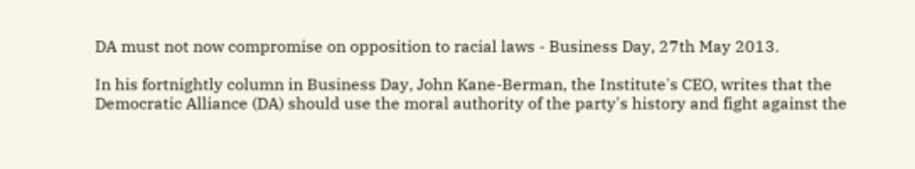DA must not now compromise on opposition to racial laws - Business Day, 27th May 2013.

In his fortnightly column in Business Day, John Kane-Berman, the Institute's CEO, writes that the Democratic Alliance (DA) should use the moral authority of the party's history and fight against the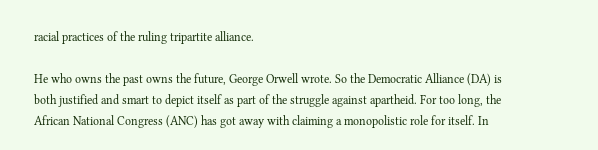racial practices of the ruling tripartite alliance.

He who owns the past owns the future, George Orwell wrote. So the Democratic Alliance (DA) is both justified and smart to depict itself as part of the struggle against apartheid. For too long, the African National Congress (ANC) has got away with claiming a monopolistic role for itself. In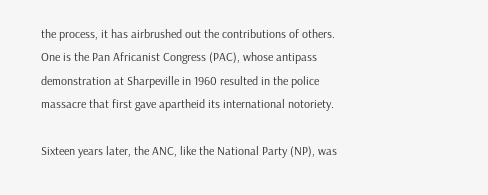the process, it has airbrushed out the contributions of others. One is the Pan Africanist Congress (PAC), whose antipass demonstration at Sharpeville in 1960 resulted in the police massacre that first gave apartheid its international notoriety.

Sixteen years later, the ANC, like the National Party (NP), was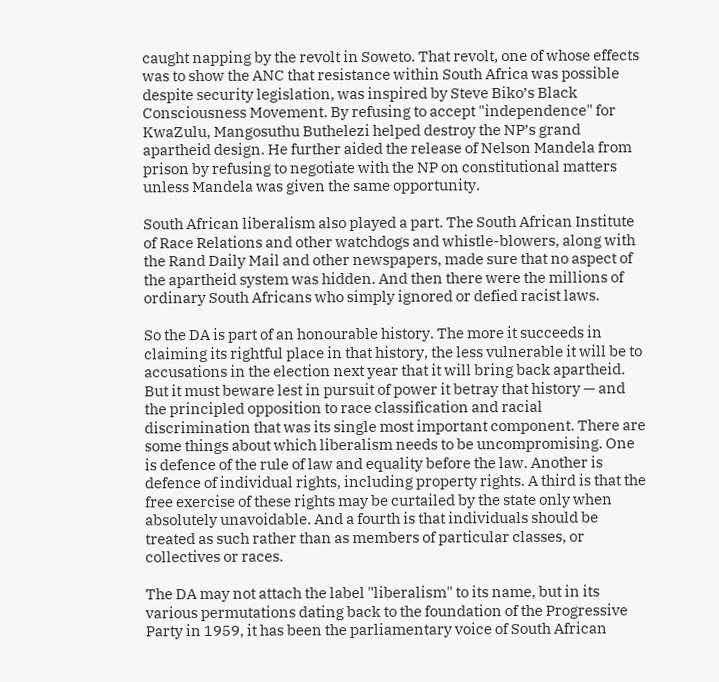caught napping by the revolt in Soweto. That revolt, one of whose effects was to show the ANC that resistance within South Africa was possible despite security legislation, was inspired by Steve Biko’s Black Consciousness Movement. By refusing to accept "independence" for KwaZulu, Mangosuthu Buthelezi helped destroy the NP’s grand apartheid design. He further aided the release of Nelson Mandela from prison by refusing to negotiate with the NP on constitutional matters unless Mandela was given the same opportunity.

South African liberalism also played a part. The South African Institute of Race Relations and other watchdogs and whistle-blowers, along with the Rand Daily Mail and other newspapers, made sure that no aspect of the apartheid system was hidden. And then there were the millions of ordinary South Africans who simply ignored or defied racist laws.

So the DA is part of an honourable history. The more it succeeds in claiming its rightful place in that history, the less vulnerable it will be to accusations in the election next year that it will bring back apartheid. But it must beware lest in pursuit of power it betray that history — and the principled opposition to race classification and racial discrimination that was its single most important component. There are some things about which liberalism needs to be uncompromising. One is defence of the rule of law and equality before the law. Another is defence of individual rights, including property rights. A third is that the free exercise of these rights may be curtailed by the state only when absolutely unavoidable. And a fourth is that individuals should be treated as such rather than as members of particular classes, or collectives or races.

The DA may not attach the label "liberalism" to its name, but in its various permutations dating back to the foundation of the Progressive Party in 1959, it has been the parliamentary voice of South African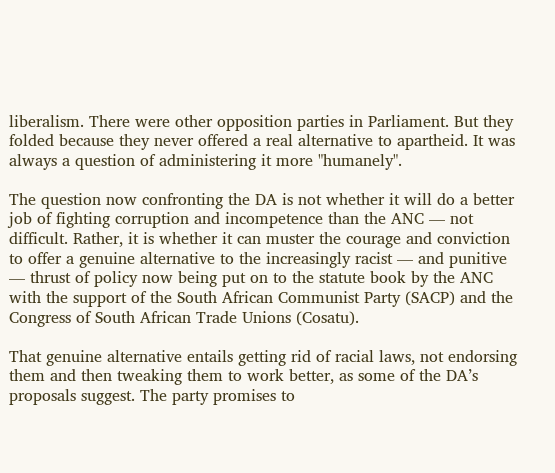liberalism. There were other opposition parties in Parliament. But they folded because they never offered a real alternative to apartheid. It was always a question of administering it more "humanely".

The question now confronting the DA is not whether it will do a better job of fighting corruption and incompetence than the ANC — not difficult. Rather, it is whether it can muster the courage and conviction to offer a genuine alternative to the increasingly racist — and punitive — thrust of policy now being put on to the statute book by the ANC with the support of the South African Communist Party (SACP) and the Congress of South African Trade Unions (Cosatu).

That genuine alternative entails getting rid of racial laws, not endorsing them and then tweaking them to work better, as some of the DA’s proposals suggest. The party promises to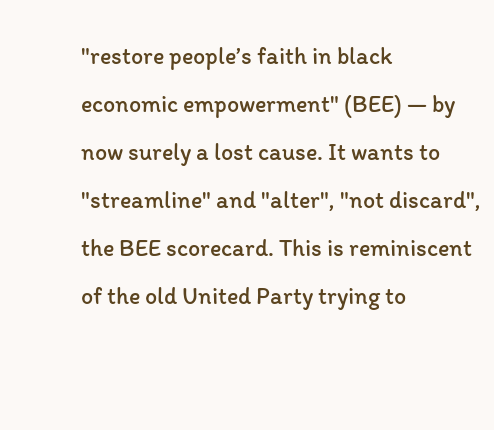"restore people’s faith in black economic empowerment" (BEE) — by now surely a lost cause. It wants to "streamline" and "alter", "not discard", the BEE scorecard. This is reminiscent of the old United Party trying to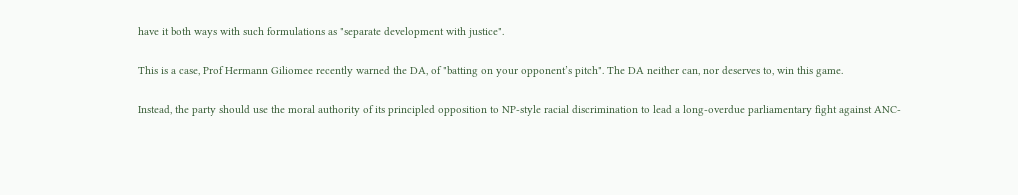have it both ways with such formulations as "separate development with justice".

This is a case, Prof Hermann Giliomee recently warned the DA, of "batting on your opponent’s pitch". The DA neither can, nor deserves to, win this game.

Instead, the party should use the moral authority of its principled opposition to NP-style racial discrimination to lead a long-overdue parliamentary fight against ANC-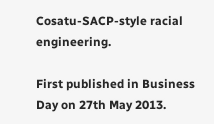Cosatu-SACP-style racial engineering.

First published in Business Day on 27th May 2013.